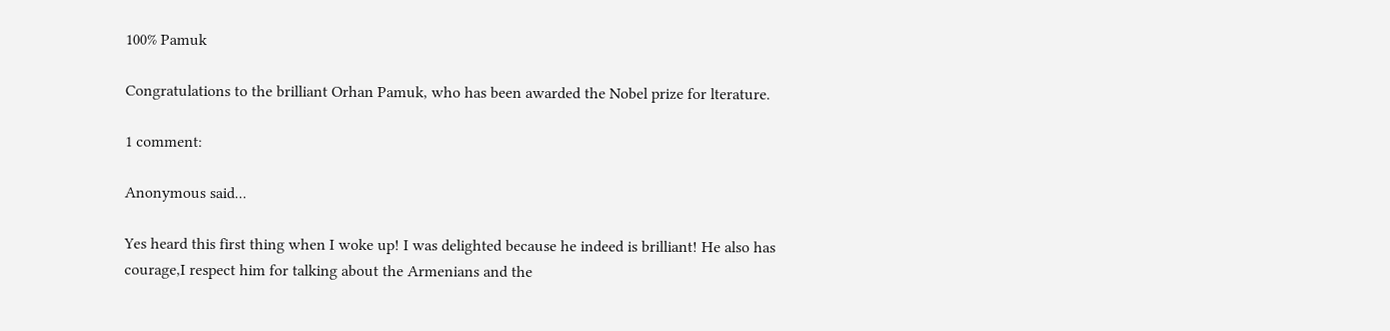100% Pamuk

Congratulations to the brilliant Orhan Pamuk, who has been awarded the Nobel prize for lterature.

1 comment:

Anonymous said...

Yes heard this first thing when I woke up! I was delighted because he indeed is brilliant! He also has courage,I respect him for talking about the Armenians and the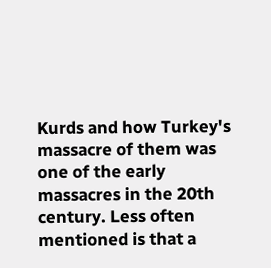Kurds and how Turkey's massacre of them was one of the early massacres in the 20th century. Less often mentioned is that a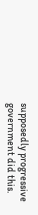supposedly progressive government did this.